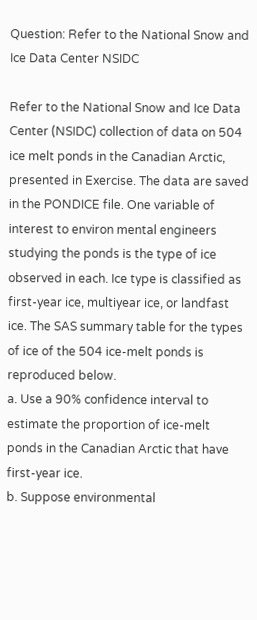Question: Refer to the National Snow and Ice Data Center NSIDC

Refer to the National Snow and Ice Data Center (NSIDC) collection of data on 504 ice melt ponds in the Canadian Arctic, presented in Exercise. The data are saved in the PONDICE file. One variable of interest to environ mental engineers studying the ponds is the type of ice observed in each. Ice type is classified as first-year ice, multiyear ice, or landfast ice. The SAS summary table for the types of ice of the 504 ice-melt ponds is reproduced below.
a. Use a 90% confidence interval to estimate the proportion of ice-melt ponds in the Canadian Arctic that have first-year ice.
b. Suppose environmental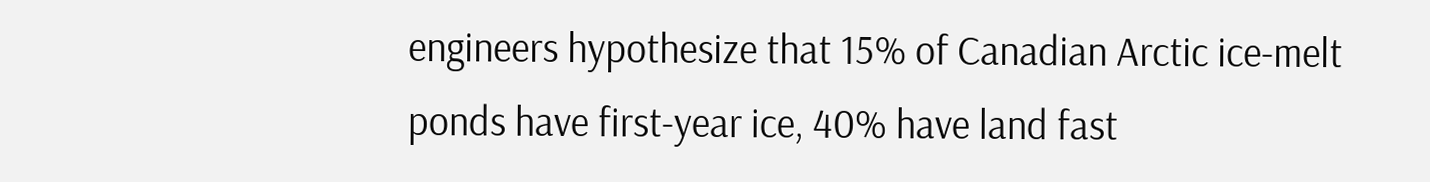engineers hypothesize that 15% of Canadian Arctic ice-melt ponds have first-year ice, 40% have land fast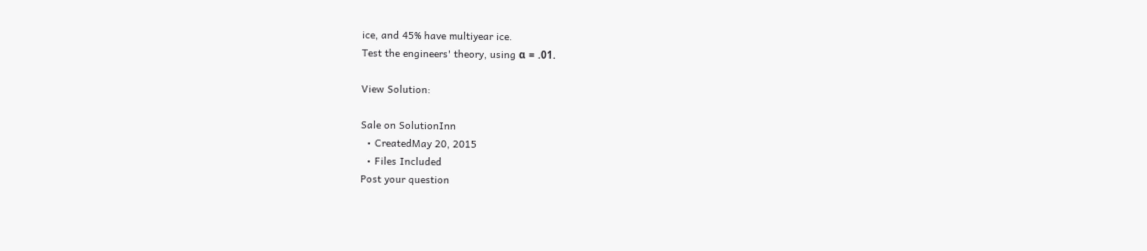ice, and 45% have multiyear ice.
Test the engineers' theory, using α = .01.

View Solution:

Sale on SolutionInn
  • CreatedMay 20, 2015
  • Files Included
Post your question